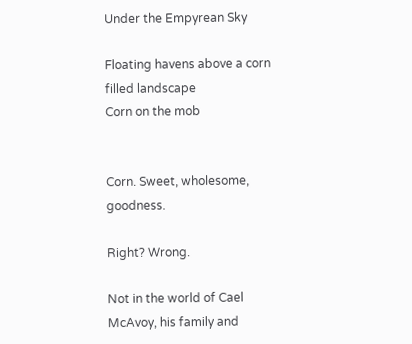Under the Empyrean Sky

Floating havens above a corn filled landscape
Corn on the mob


Corn. Sweet, wholesome, goodness.

Right? Wrong.

Not in the world of Cael McAvoy, his family and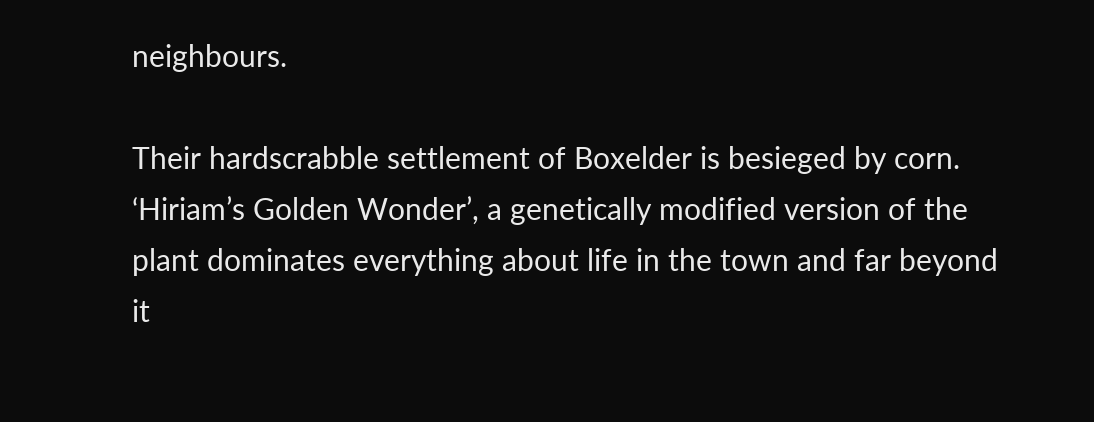neighbours.

Their hardscrabble settlement of Boxelder is besieged by corn. ‘Hiriam’s Golden Wonder’, a genetically modified version of the plant dominates everything about life in the town and far beyond it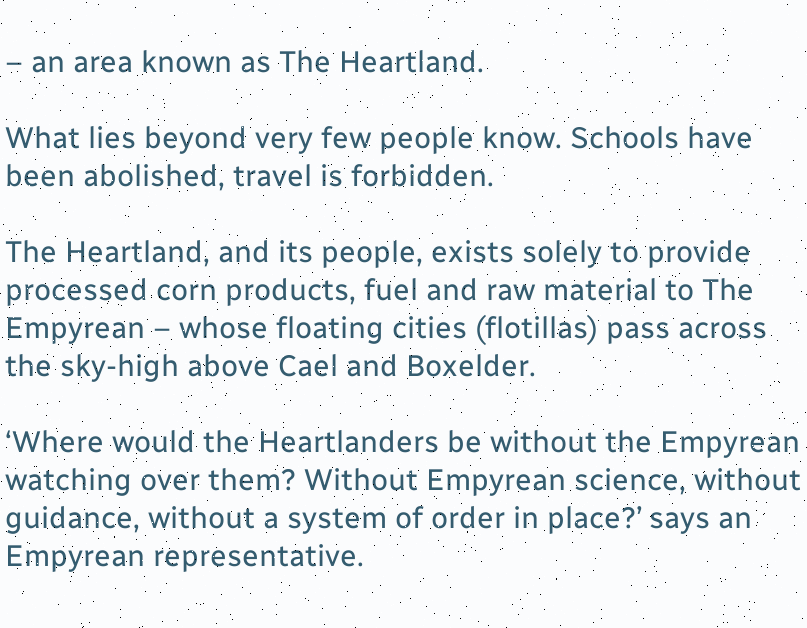– an area known as The Heartland.

What lies beyond very few people know. Schools have been abolished, travel is forbidden.

The Heartland, and its people, exists solely to provide processed corn products, fuel and raw material to The Empyrean – whose floating cities (flotillas) pass across the sky-high above Cael and Boxelder.

‘Where would the Heartlanders be without the Empyrean watching over them? Without Empyrean science, without guidance, without a system of order in place?’ says an Empyrean representative.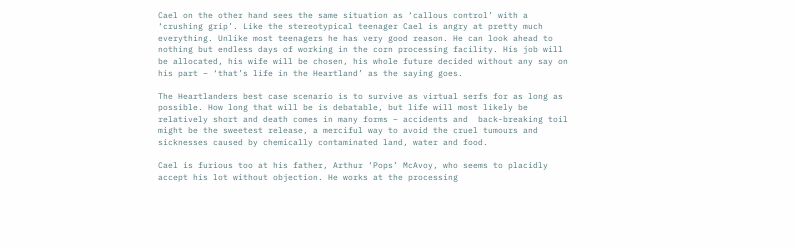Cael on the other hand sees the same situation as ‘callous control’ with a ‘crushing grip’. Like the stereotypical teenager Cael is angry at pretty much everything. Unlike most teenagers he has very good reason. He can look ahead to nothing but endless days of working in the corn processing facility. His job will be allocated, his wife will be chosen, his whole future decided without any say on his part – ‘that’s life in the Heartland’ as the saying goes.

The Heartlanders best case scenario is to survive as virtual serfs for as long as possible. How long that will be is debatable, but life will most likely be relatively short and death comes in many forms – accidents and  back-breaking toil might be the sweetest release, a merciful way to avoid the cruel tumours and sicknesses caused by chemically contaminated land, water and food.

Cael is furious too at his father, Arthur ‘Pops’ McAvoy, who seems to placidly accept his lot without objection. He works at the processing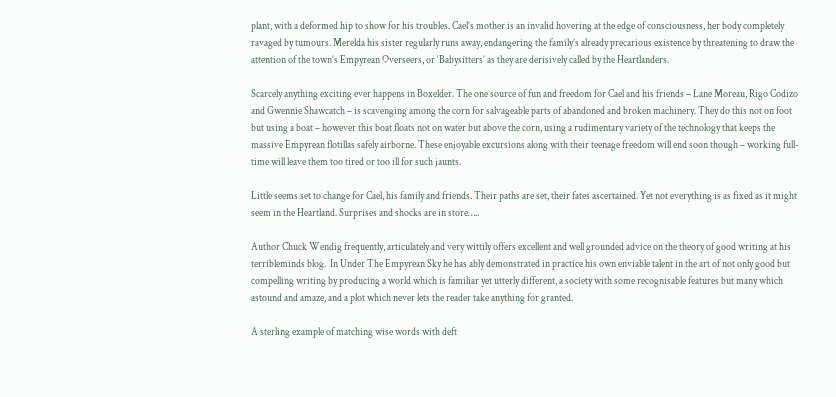plant, with a deformed hip to show for his troubles. Cael’s mother is an invalid hovering at the edge of consciousness, her body completely ravaged by tumours. Merelda his sister regularly runs away, endangering the family’s already precarious existence by threatening to draw the attention of the town’s Empyrean Overseers, or ‘Babysitters’ as they are derisively called by the Heartlanders.

Scarcely anything exciting ever happens in Boxelder. The one source of fun and freedom for Cael and his friends – Lane Moreau, Rigo Codizo and Gwennie Shawcatch – is scavenging among the corn for salvageable parts of abandoned and broken machinery. They do this not on foot but using a boat – however this boat floats not on water but above the corn, using a rudimentary variety of the technology that keeps the massive Empyrean flotillas safely airborne. These enjoyable excursions along with their teenage freedom will end soon though – working full-time will leave them too tired or too ill for such jaunts.

Little seems set to change for Cael, his family and friends. Their paths are set, their fates ascertained. Yet not everything is as fixed as it might seem in the Heartland. Surprises and shocks are in store…..

Author Chuck Wendig frequently, articulately and very wittily offers excellent and well grounded advice on the theory of good writing at his terribleminds blog.  In Under The Empyrean Sky he has ably demonstrated in practice his own enviable talent in the art of not only good but compelling writing by producing a world which is familiar yet utterly different, a society with some recognisable features but many which astound and amaze, and a plot which never lets the reader take anything for granted.

A sterling example of matching wise words with deft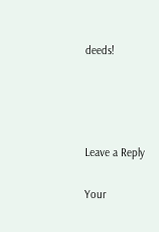deeds!




Leave a Reply

Your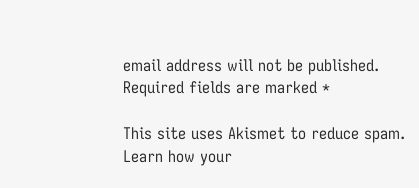email address will not be published. Required fields are marked *

This site uses Akismet to reduce spam. Learn how your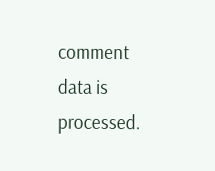comment data is processed.